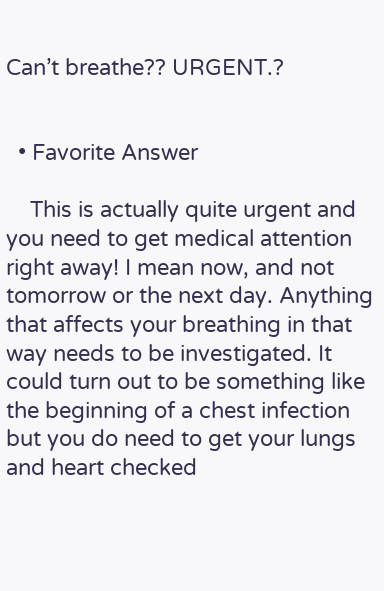Can’t breathe?? URGENT.?


  • Favorite Answer

    This is actually quite urgent and you need to get medical attention right away! I mean now, and not tomorrow or the next day. Anything that affects your breathing in that way needs to be investigated. It could turn out to be something like the beginning of a chest infection but you do need to get your lungs and heart checked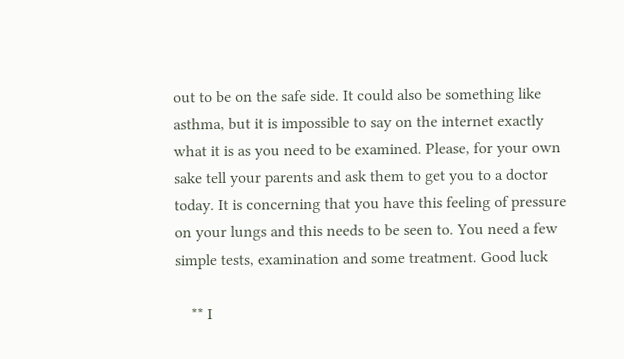out to be on the safe side. It could also be something like asthma, but it is impossible to say on the internet exactly what it is as you need to be examined. Please, for your own sake tell your parents and ask them to get you to a doctor today. It is concerning that you have this feeling of pressure on your lungs and this needs to be seen to. You need a few simple tests, examination and some treatment. Good luck

    ** I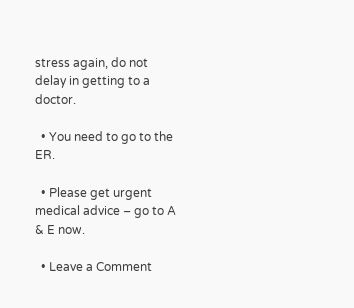stress again, do not delay in getting to a doctor.

  • You need to go to the ER.

  • Please get urgent medical advice – go to A & E now.

  • Leave a Comment